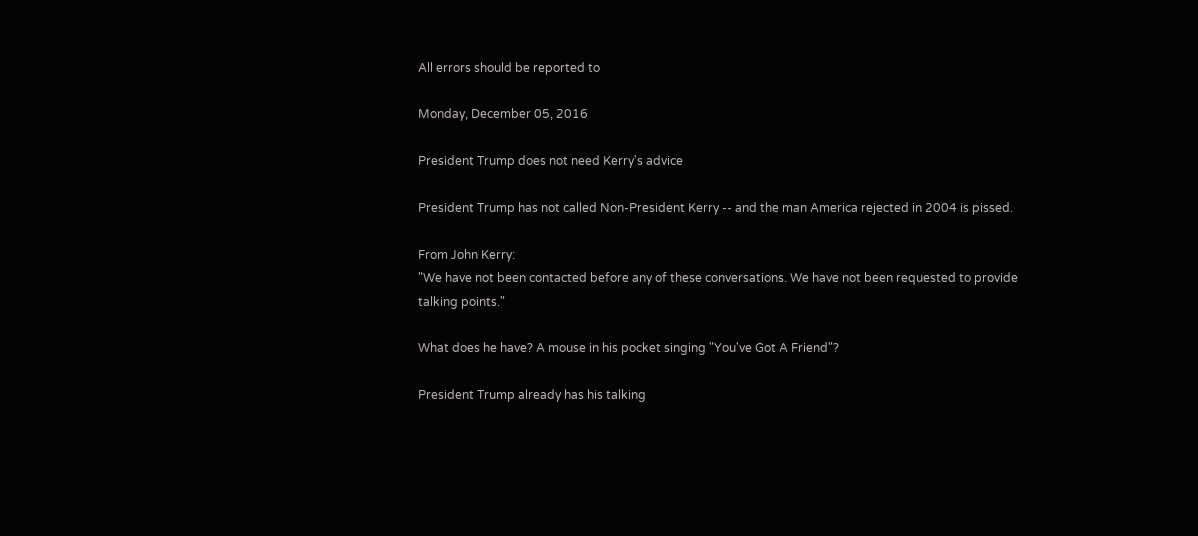All errors should be reported to

Monday, December 05, 2016

President Trump does not need Kerry's advice

President Trump has not called Non-President Kerry -- and the man America rejected in 2004 is pissed.

From John Kerry:
"We have not been contacted before any of these conversations. We have not been requested to provide talking points."

What does he have? A mouse in his pocket singing "You've Got A Friend"?

President Trump already has his talking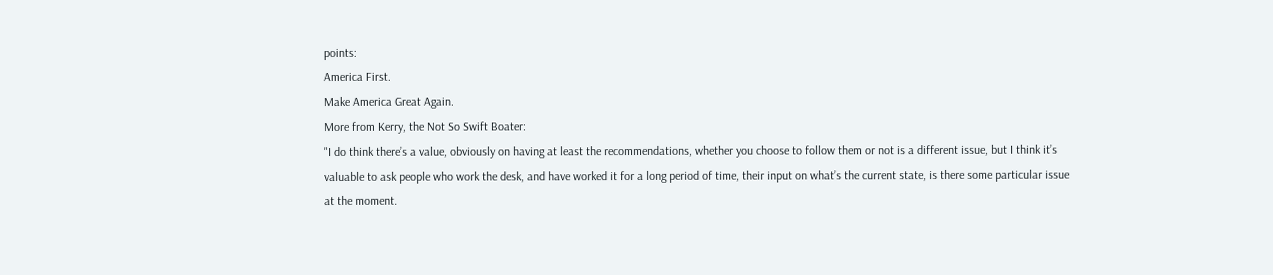points:
America First.
Make America Great Again.
More from Kerry, the Not So Swift Boater:
"I do think there’s a value, obviously on having at least the recommendations, whether you choose to follow them or not is a different issue, but I think it’s valuable to ask people who work the desk, and have worked it for a long period of time, their input on what’s the current state, is there some particular issue at the moment.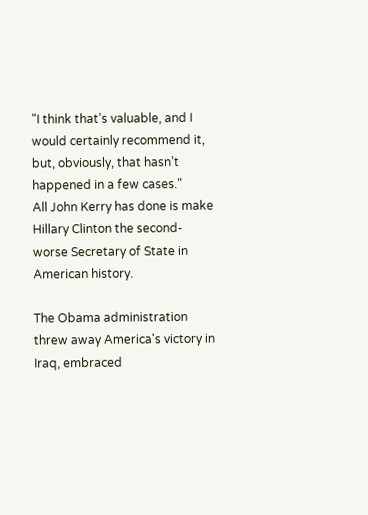"I think that’s valuable, and I would certainly recommend it, but, obviously, that hasn’t happened in a few cases."
All John Kerry has done is make Hillary Clinton the second-worse Secretary of State in American history.

The Obama administration threw away America's victory in Iraq, embraced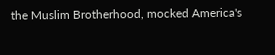the Muslim Brotherhood, mocked America's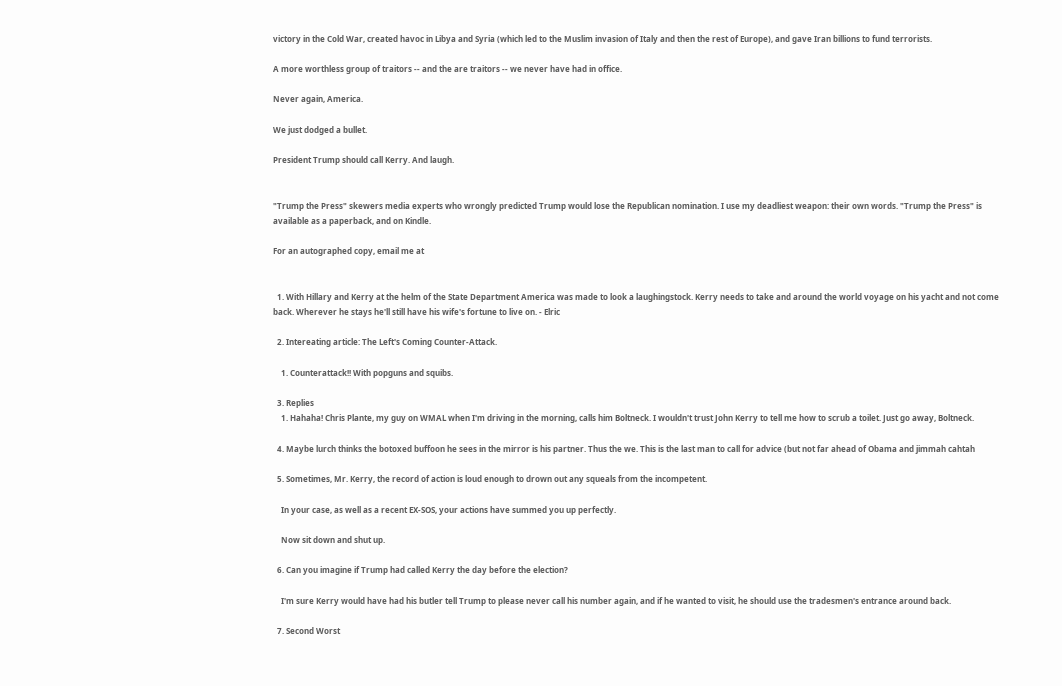victory in the Cold War, created havoc in Libya and Syria (which led to the Muslim invasion of Italy and then the rest of Europe), and gave Iran billions to fund terrorists.

A more worthless group of traitors -- and the are traitors -- we never have had in office.

Never again, America.

We just dodged a bullet.

President Trump should call Kerry. And laugh.


"Trump the Press" skewers media experts who wrongly predicted Trump would lose the Republican nomination. I use my deadliest weapon: their own words. "Trump the Press" is available as a paperback, and on Kindle.

For an autographed copy, email me at


  1. With Hillary and Kerry at the helm of the State Department America was made to look a laughingstock. Kerry needs to take and around the world voyage on his yacht and not come back. Wherever he stays he'll still have his wife's fortune to live on. - Elric

  2. Intereating article: The Left's Coming Counter-Attack.

    1. Counterattack!! With popguns and squibs.

  3. Replies
    1. Hahaha! Chris Plante, my guy on WMAL when I'm driving in the morning, calls him Boltneck. I wouldn't trust John Kerry to tell me how to scrub a toilet. Just go away, Boltneck.

  4. Maybe lurch thinks the botoxed buffoon he sees in the mirror is his partner. Thus the we. This is the last man to call for advice (but not far ahead of Obama and jimmah cahtah

  5. Sometimes, Mr. Kerry, the record of action is loud enough to drown out any squeals from the incompetent.

    In your case, as well as a recent EX-SOS, your actions have summed you up perfectly.

    Now sit down and shut up.

  6. Can you imagine if Trump had called Kerry the day before the election?

    I'm sure Kerry would have had his butler tell Trump to please never call his number again, and if he wanted to visit, he should use the tradesmen's entrance around back.

  7. Second Worst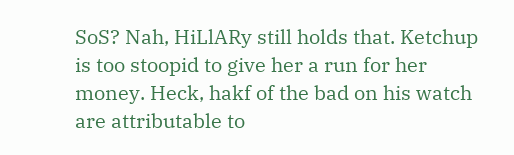SoS? Nah, HiLlARy still holds that. Ketchup is too stoopid to give her a run for her money. Heck, hakf of the bad on his watch are attributable to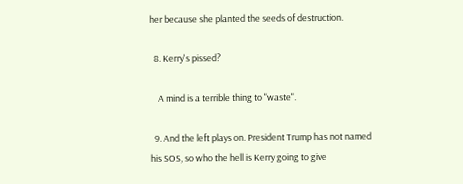her because she planted the seeds of destruction.

  8. Kerry's pissed?

    A mind is a terrible thing to "waste".

  9. And the left plays on. President Trump has not named his SOS, so who the hell is Kerry going to give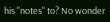his "notes" to? No wonder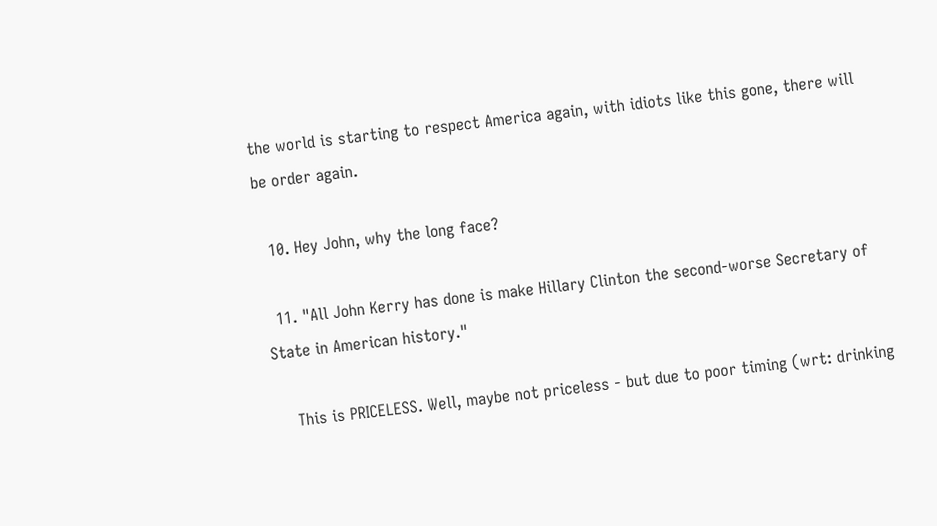the world is starting to respect America again, with idiots like this gone, there will be order again.

  10. Hey John, why the long face?

  11. "All John Kerry has done is make Hillary Clinton the second-worse Secretary of State in American history."

    This is PRICELESS. Well, maybe not priceless - but due to poor timing (wrt: drinking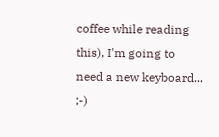coffee while reading this), I'm going to need a new keyboard... ;-)